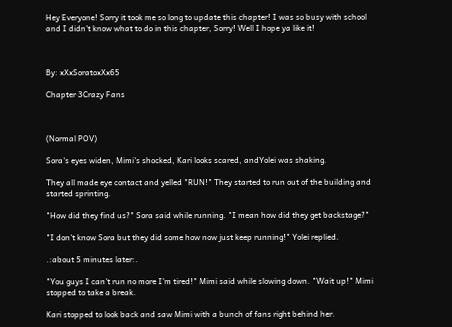Hey Everyone! Sorry it took me so long to update this chapter! I was so busy with school and I didn't know what to do in this chapter, Sorry! Well I hope ya like it!



By: xXxSoratoxXx65

Chapter 3Crazy Fans



(Normal POV)

Sora's eyes widen, Mimi's shocked, Kari looks scared, andYolei was shaking.

They all made eye contact and yelled "RUN!" They started to run out of the building and started sprinting.

"How did they find us?" Sora said while running. "I mean how did they get backstage?"

"I don't know Sora but they did some how now just keep running!" Yolei replied.

.:about 5 minutes later:.

"You guys I can't run no more I'm tired!" Mimi said while slowing down. "Wait up!" Mimi stopped to take a break.

Kari stopped to look back and saw Mimi with a bunch of fans right behind her.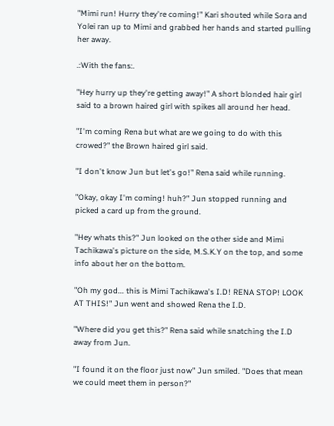"Mimi run! Hurry they're coming!" Kari shouted while Sora and Yolei ran up to Mimi and grabbed her hands and started pulling her away.

.:With the fans:.

"Hey hurry up they're getting away!" A short blonded hair girl said to a brown haired girl with spikes all around her head.

"I'm coming Rena but what are we going to do with this crowed?" the Brown haired girl said.

"I don't know Jun but let's go!" Rena said while running.

"Okay, okay I'm coming! huh?" Jun stopped running and picked a card up from the ground.

"Hey whats this?" Jun looked on the other side and Mimi Tachikawa's picture on the side, M.S.K.Y on the top, and some info about her on the bottom.

"Oh my god... this is Mimi Tachikawa's I.D! RENA STOP! LOOK AT THIS!" Jun went and showed Rena the I.D.

"Where did you get this?" Rena said while snatching the I.D away from Jun.

"I found it on the floor just now" Jun smiled. "Does that mean we could meet them in person?"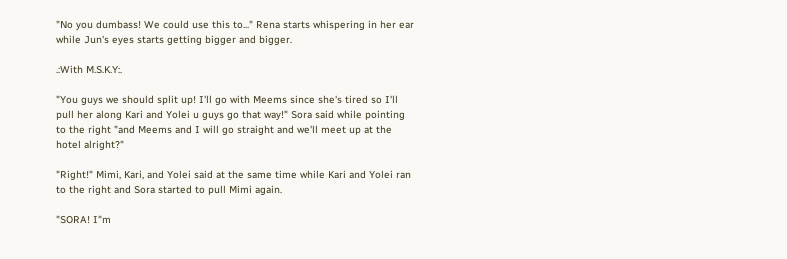"No you dumbass! We could use this to..." Rena starts whispering in her ear while Jun's eyes starts getting bigger and bigger.

.:With M.S.K.Y:.

"You guys we should split up! I'll go with Meems since she's tired so I'll pull her along Kari and Yolei u guys go that way!" Sora said while pointing to the right "and Meems and I will go straight and we'll meet up at the hotel alright?"

"Right!" Mimi, Kari, and Yolei said at the same time while Kari and Yolei ran to the right and Sora started to pull Mimi again.

"SORA! I"m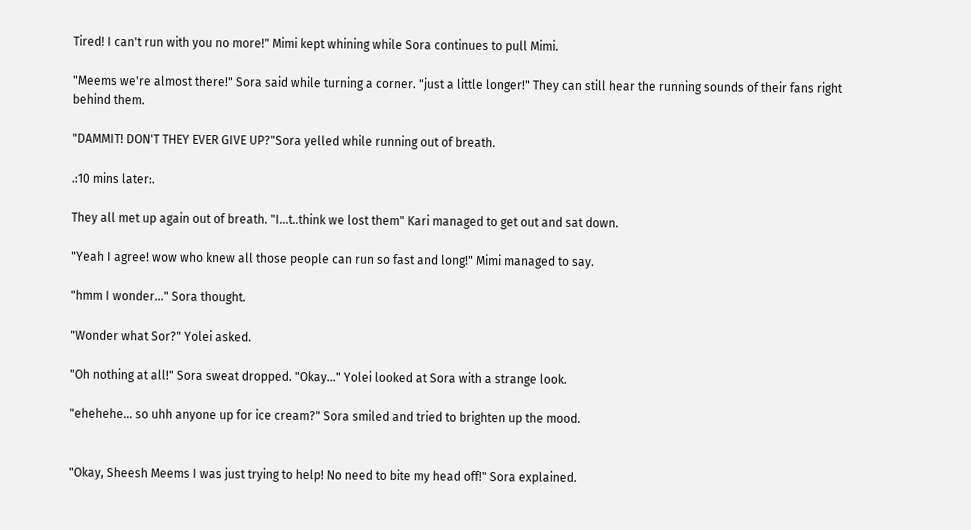Tired! I can't run with you no more!" Mimi kept whining while Sora continues to pull Mimi.

"Meems we're almost there!" Sora said while turning a corner. "just a little longer!" They can still hear the running sounds of their fans right behind them.

"DAMMIT! DON'T THEY EVER GIVE UP?"Sora yelled while running out of breath.

.:10 mins later:.

They all met up again out of breath. "I...t..think we lost them" Kari managed to get out and sat down.

"Yeah I agree! wow who knew all those people can run so fast and long!" Mimi managed to say.

"hmm I wonder..." Sora thought.

"Wonder what Sor?" Yolei asked.

"Oh nothing at all!" Sora sweat dropped. "Okay..." Yolei looked at Sora with a strange look.

"ehehehe... so uhh anyone up for ice cream?" Sora smiled and tried to brighten up the mood.


"Okay, Sheesh Meems I was just trying to help! No need to bite my head off!" Sora explained.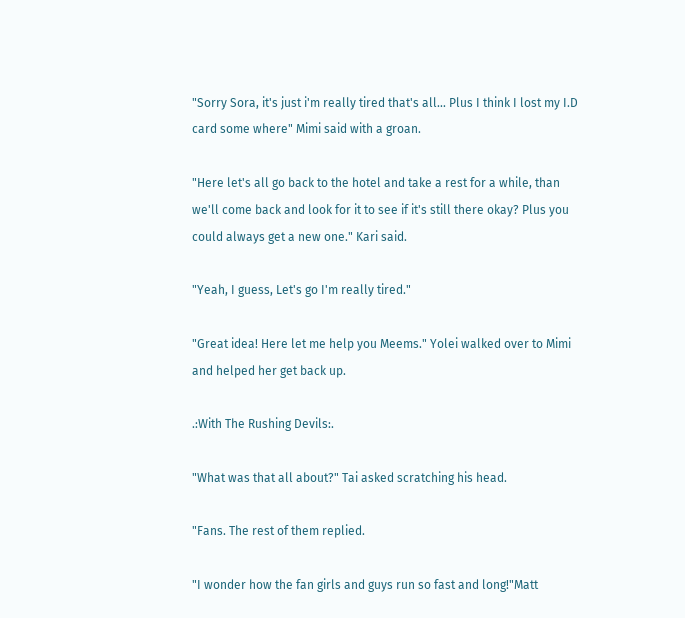"Sorry Sora, it's just i'm really tired that's all... Plus I think I lost my I.D card some where" Mimi said with a groan.

"Here let's all go back to the hotel and take a rest for a while, than we'll come back and look for it to see if it's still there okay? Plus you could always get a new one." Kari said.

"Yeah, I guess, Let's go I'm really tired."

"Great idea! Here let me help you Meems." Yolei walked over to Mimi and helped her get back up.

.:With The Rushing Devils:.

"What was that all about?" Tai asked scratching his head.

"Fans. The rest of them replied.

"I wonder how the fan girls and guys run so fast and long!"Matt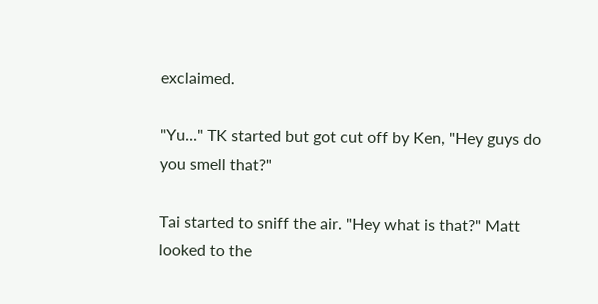exclaimed.

"Yu..." TK started but got cut off by Ken, "Hey guys do you smell that?"

Tai started to sniff the air. "Hey what is that?" Matt looked to the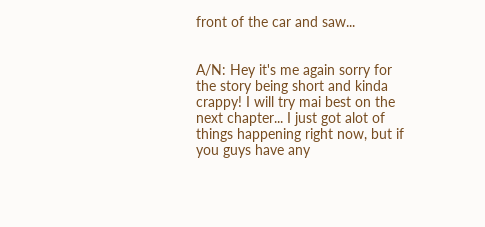front of the car and saw...


A/N: Hey it's me again sorry for the story being short and kinda crappy! I will try mai best on the next chapter... I just got alot of things happening right now, but if you guys have any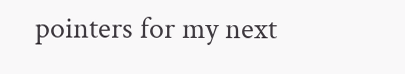pointers for my next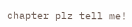chapter plz tell me!